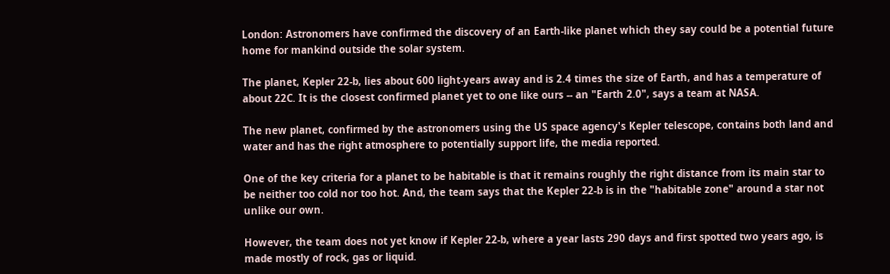London: Astronomers have confirmed the discovery of an Earth-like planet which they say could be a potential future home for mankind outside the solar system.

The planet, Kepler 22-b, lies about 600 light-years away and is 2.4 times the size of Earth, and has a temperature of about 22C. It is the closest confirmed planet yet to one like ours -- an "Earth 2.0", says a team at NASA.

The new planet, confirmed by the astronomers using the US space agency's Kepler telescope, contains both land and water and has the right atmosphere to potentially support life, the media reported.

One of the key criteria for a planet to be habitable is that it remains roughly the right distance from its main star to be neither too cold nor too hot. And, the team says that the Kepler 22-b is in the "habitable zone" around a star not unlike our own.

However, the team does not yet know if Kepler 22-b, where a year lasts 290 days and first spotted two years ago, is made mostly of rock, gas or liquid.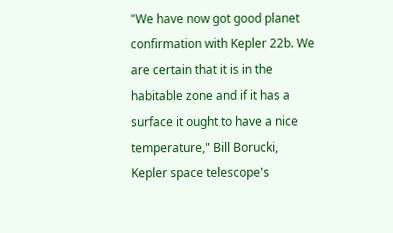"We have now got good planet confirmation with Kepler 22b. We are certain that it is in the habitable zone and if it has a surface it ought to have a nice temperature," Bill Borucki, Kepler space telescope's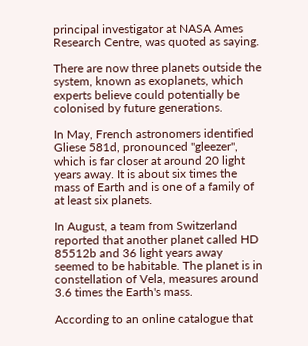principal investigator at NASA Ames Research Centre, was quoted as saying.

There are now three planets outside the system, known as exoplanets, which experts believe could potentially be colonised by future generations.

In May, French astronomers identified Gliese 581d, pronounced "gleezer", which is far closer at around 20 light years away. It is about six times the mass of Earth and is one of a family of at least six planets.

In August, a team from Switzerland reported that another planet called HD 85512b and 36 light years away seemed to be habitable. The planet is in constellation of Vela, measures around 3.6 times the Earth's mass.

According to an online catalogue that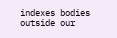indexes bodies outside our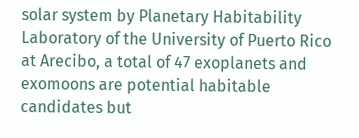solar system by Planetary Habitability Laboratory of the University of Puerto Rico at Arecibo, a total of 47 exoplanets and exomoons are potential habitable candidates but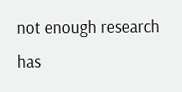not enough research has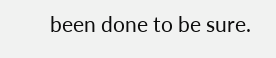been done to be sure.